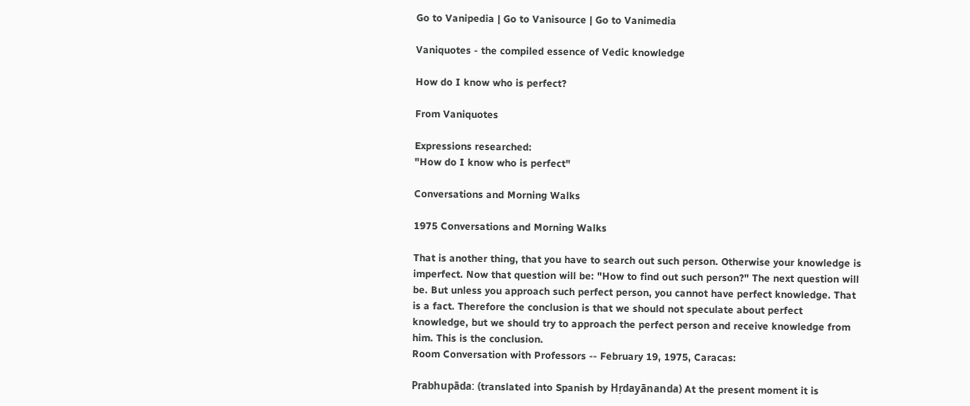Go to Vanipedia | Go to Vanisource | Go to Vanimedia

Vaniquotes - the compiled essence of Vedic knowledge

How do I know who is perfect?

From Vaniquotes

Expressions researched:
"How do I know who is perfect"

Conversations and Morning Walks

1975 Conversations and Morning Walks

That is another thing, that you have to search out such person. Otherwise your knowledge is imperfect. Now that question will be: "How to find out such person?" The next question will be. But unless you approach such perfect person, you cannot have perfect knowledge. That is a fact. Therefore the conclusion is that we should not speculate about perfect knowledge, but we should try to approach the perfect person and receive knowledge from him. This is the conclusion.
Room Conversation with Professors -- February 19, 1975, Caracas:

Prabhupāda: (translated into Spanish by Hṛdayānanda) At the present moment it is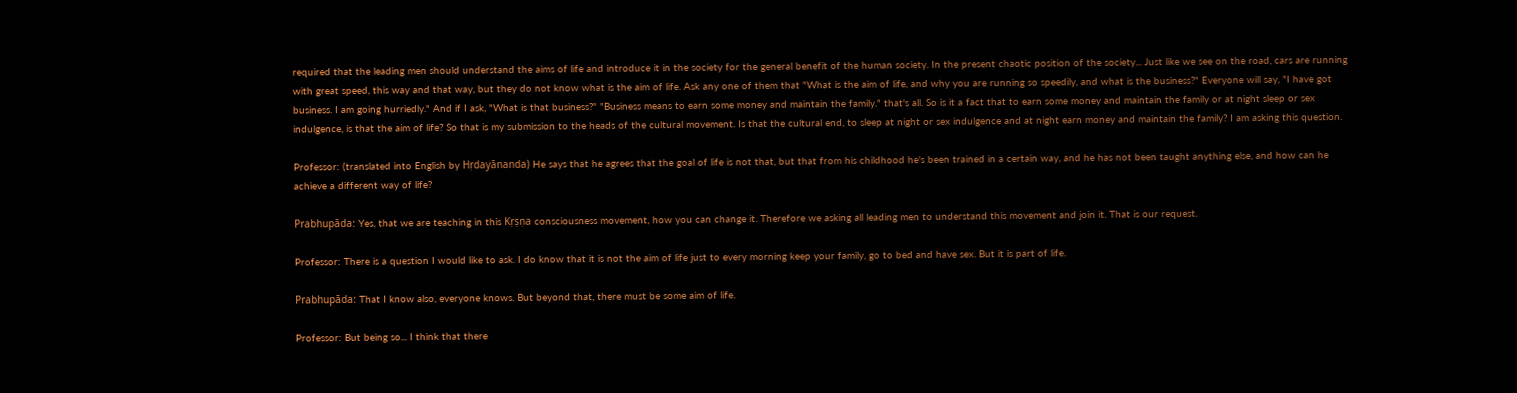required that the leading men should understand the aims of life and introduce it in the society for the general benefit of the human society. In the present chaotic position of the society... Just like we see on the road, cars are running with great speed, this way and that way, but they do not know what is the aim of life. Ask any one of them that "What is the aim of life, and why you are running so speedily, and what is the business?" Everyone will say, "I have got business. I am going hurriedly." And if I ask, "What is that business?" "Business means to earn some money and maintain the family." that's all. So is it a fact that to earn some money and maintain the family or at night sleep or sex indulgence, is that the aim of life? So that is my submission to the heads of the cultural movement. Is that the cultural end, to sleep at night or sex indulgence and at night earn money and maintain the family? I am asking this question.

Professor: (translated into English by Hṛdayānanda) He says that he agrees that the goal of life is not that, but that from his childhood he's been trained in a certain way, and he has not been taught anything else, and how can he achieve a different way of life?

Prabhupāda: Yes, that we are teaching in this Kṛṣṇa consciousness movement, how you can change it. Therefore we asking all leading men to understand this movement and join it. That is our request.

Professor: There is a question I would like to ask. I do know that it is not the aim of life just to every morning keep your family, go to bed and have sex. But it is part of life.

Prabhupāda: That I know also, everyone knows. But beyond that, there must be some aim of life.

Professor: But being so... I think that there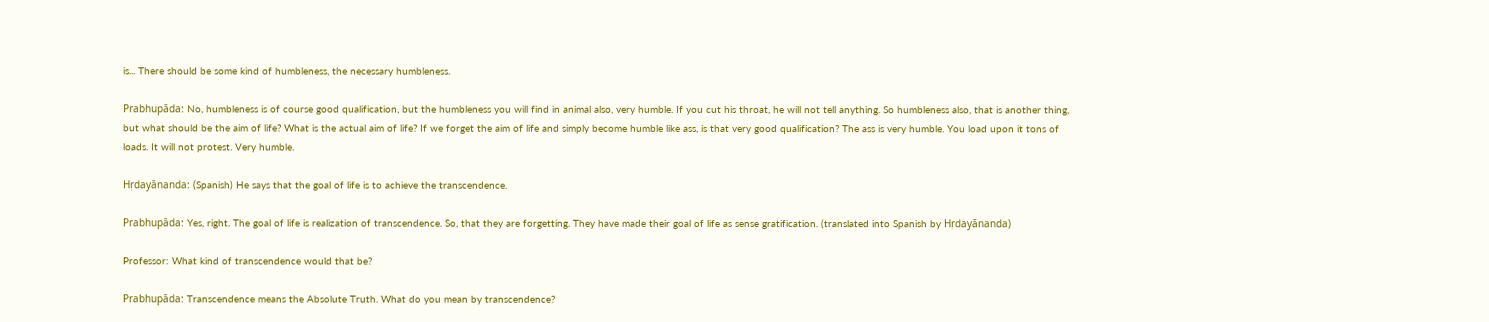is... There should be some kind of humbleness, the necessary humbleness.

Prabhupāda: No, humbleness is of course good qualification, but the humbleness you will find in animal also, very humble. If you cut his throat, he will not tell anything. So humbleness also, that is another thing, but what should be the aim of life? What is the actual aim of life? If we forget the aim of life and simply become humble like ass, is that very good qualification? The ass is very humble. You load upon it tons of loads. It will not protest. Very humble.

Hṛdayānanda: (Spanish) He says that the goal of life is to achieve the transcendence.

Prabhupāda: Yes, right. The goal of life is realization of transcendence. So, that they are forgetting. They have made their goal of life as sense gratification. (translated into Spanish by Hṛdayānanda)

Professor: What kind of transcendence would that be?

Prabhupāda: Transcendence means the Absolute Truth. What do you mean by transcendence?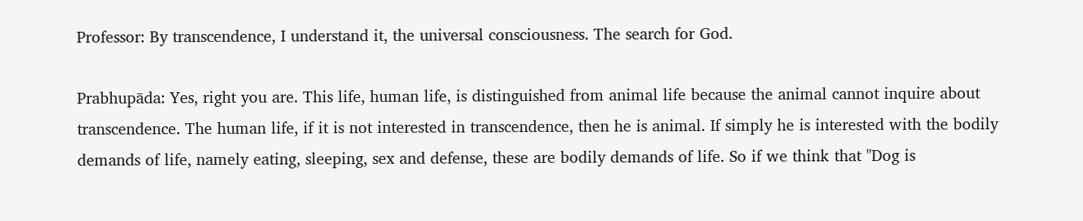Professor: By transcendence, I understand it, the universal consciousness. The search for God.

Prabhupāda: Yes, right you are. This life, human life, is distinguished from animal life because the animal cannot inquire about transcendence. The human life, if it is not interested in transcendence, then he is animal. If simply he is interested with the bodily demands of life, namely eating, sleeping, sex and defense, these are bodily demands of life. So if we think that "Dog is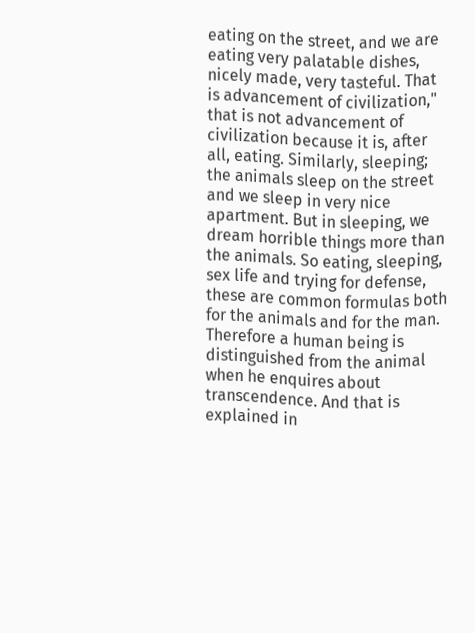eating on the street, and we are eating very palatable dishes, nicely made, very tasteful. That is advancement of civilization," that is not advancement of civilization because it is, after all, eating. Similarly, sleeping; the animals sleep on the street and we sleep in very nice apartment. But in sleeping, we dream horrible things more than the animals. So eating, sleeping, sex life and trying for defense, these are common formulas both for the animals and for the man. Therefore a human being is distinguished from the animal when he enquires about transcendence. And that is explained in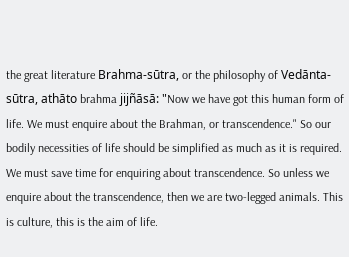the great literature Brahma-sūtra, or the philosophy of Vedānta-sūtra, athāto brahma jijñāsā: "Now we have got this human form of life. We must enquire about the Brahman, or transcendence." So our bodily necessities of life should be simplified as much as it is required. We must save time for enquiring about transcendence. So unless we enquire about the transcendence, then we are two-legged animals. This is culture, this is the aim of life.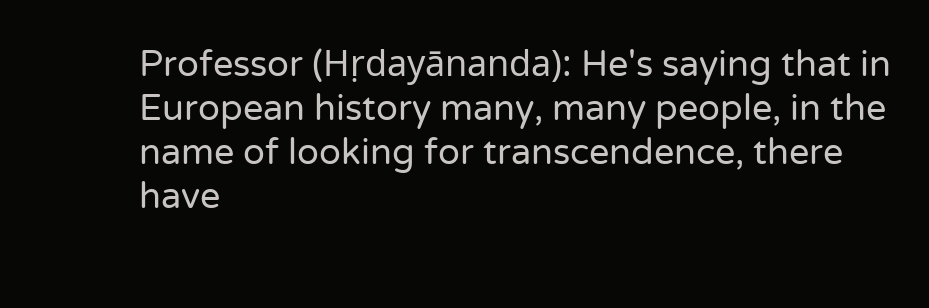Professor (Hṛdayānanda): He's saying that in European history many, many people, in the name of looking for transcendence, there have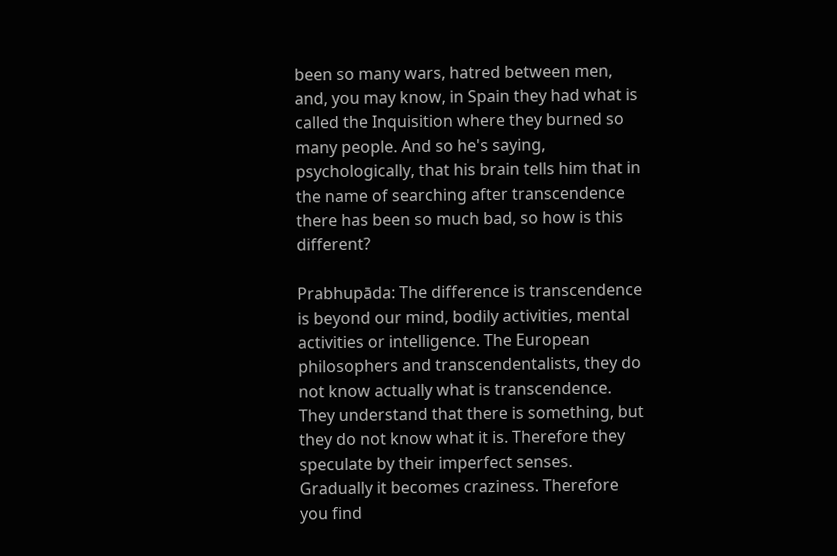been so many wars, hatred between men, and, you may know, in Spain they had what is called the Inquisition where they burned so many people. And so he's saying, psychologically, that his brain tells him that in the name of searching after transcendence there has been so much bad, so how is this different?

Prabhupāda: The difference is transcendence is beyond our mind, bodily activities, mental activities or intelligence. The European philosophers and transcendentalists, they do not know actually what is transcendence. They understand that there is something, but they do not know what it is. Therefore they speculate by their imperfect senses. Gradually it becomes craziness. Therefore you find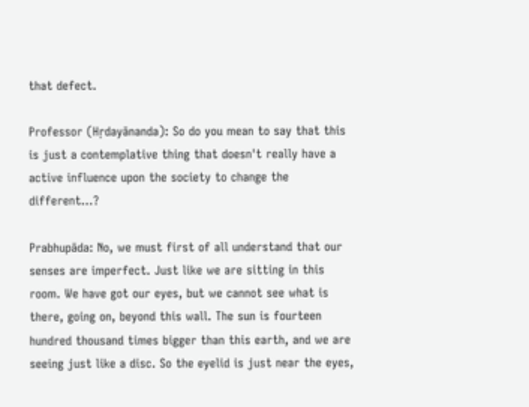that defect.

Professor (Hṛdayānanda): So do you mean to say that this is just a contemplative thing that doesn't really have a active influence upon the society to change the different...?

Prabhupāda: No, we must first of all understand that our senses are imperfect. Just like we are sitting in this room. We have got our eyes, but we cannot see what is there, going on, beyond this wall. The sun is fourteen hundred thousand times bigger than this earth, and we are seeing just like a disc. So the eyelid is just near the eyes,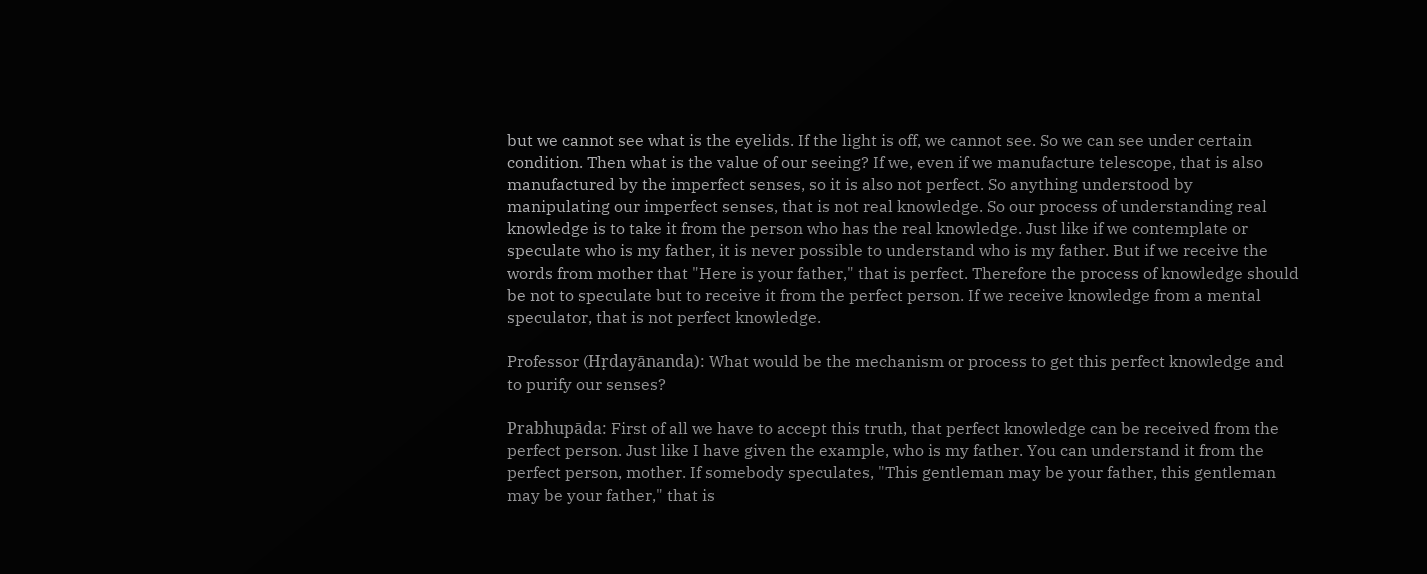but we cannot see what is the eyelids. If the light is off, we cannot see. So we can see under certain condition. Then what is the value of our seeing? If we, even if we manufacture telescope, that is also manufactured by the imperfect senses, so it is also not perfect. So anything understood by manipulating our imperfect senses, that is not real knowledge. So our process of understanding real knowledge is to take it from the person who has the real knowledge. Just like if we contemplate or speculate who is my father, it is never possible to understand who is my father. But if we receive the words from mother that "Here is your father," that is perfect. Therefore the process of knowledge should be not to speculate but to receive it from the perfect person. If we receive knowledge from a mental speculator, that is not perfect knowledge.

Professor (Hṛdayānanda): What would be the mechanism or process to get this perfect knowledge and to purify our senses?

Prabhupāda: First of all we have to accept this truth, that perfect knowledge can be received from the perfect person. Just like I have given the example, who is my father. You can understand it from the perfect person, mother. If somebody speculates, "This gentleman may be your father, this gentleman may be your father," that is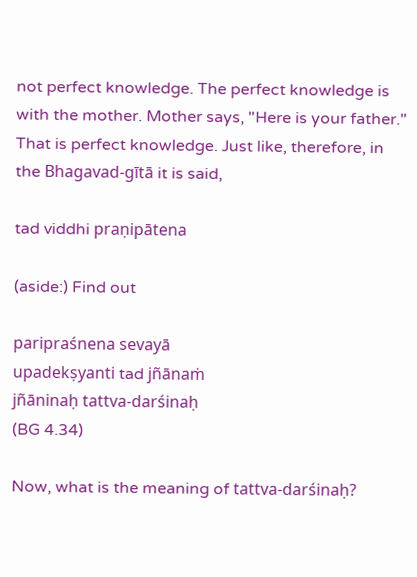not perfect knowledge. The perfect knowledge is with the mother. Mother says, "Here is your father." That is perfect knowledge. Just like, therefore, in the Bhagavad-gītā it is said,

tad viddhi praṇipātena

(aside:) Find out

paripraśnena sevayā
upadekṣyanti tad jñānaṁ
jñāninaḥ tattva-darśinaḥ
(BG 4.34)

Now, what is the meaning of tattva-darśinaḥ?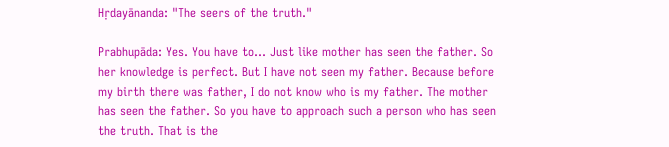Hṛdayānanda: "The seers of the truth."

Prabhupāda: Yes. You have to... Just like mother has seen the father. So her knowledge is perfect. But I have not seen my father. Because before my birth there was father, I do not know who is my father. The mother has seen the father. So you have to approach such a person who has seen the truth. That is the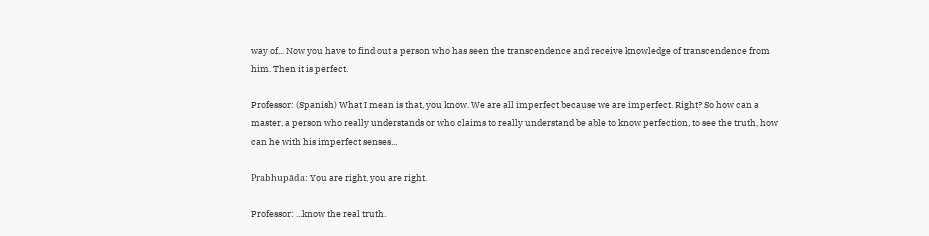way of... Now you have to find out a person who has seen the transcendence and receive knowledge of transcendence from him. Then it is perfect.

Professor: (Spanish) What I mean is that, you know. We are all imperfect because we are imperfect. Right? So how can a master, a person who really understands or who claims to really understand be able to know perfection, to see the truth, how can he with his imperfect senses...

Prabhupāda: You are right, you are right.

Professor: ...know the real truth.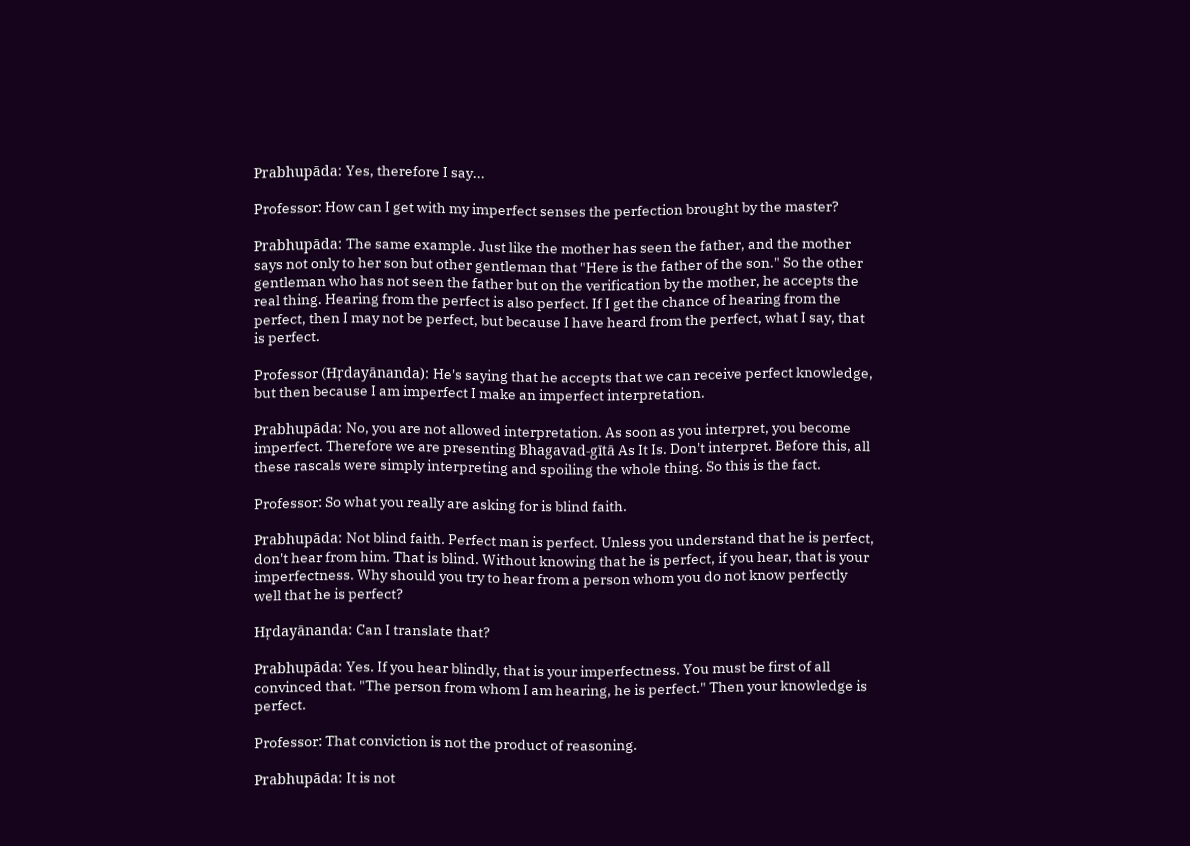Prabhupāda: Yes, therefore I say...

Professor: How can I get with my imperfect senses the perfection brought by the master?

Prabhupāda: The same example. Just like the mother has seen the father, and the mother says not only to her son but other gentleman that "Here is the father of the son." So the other gentleman who has not seen the father but on the verification by the mother, he accepts the real thing. Hearing from the perfect is also perfect. If I get the chance of hearing from the perfect, then I may not be perfect, but because I have heard from the perfect, what I say, that is perfect.

Professor (Hṛdayānanda): He's saying that he accepts that we can receive perfect knowledge, but then because I am imperfect I make an imperfect interpretation.

Prabhupāda: No, you are not allowed interpretation. As soon as you interpret, you become imperfect. Therefore we are presenting Bhagavad-gītā As It Is. Don't interpret. Before this, all these rascals were simply interpreting and spoiling the whole thing. So this is the fact.

Professor: So what you really are asking for is blind faith.

Prabhupāda: Not blind faith. Perfect man is perfect. Unless you understand that he is perfect, don't hear from him. That is blind. Without knowing that he is perfect, if you hear, that is your imperfectness. Why should you try to hear from a person whom you do not know perfectly well that he is perfect?

Hṛdayānanda: Can I translate that?

Prabhupāda: Yes. If you hear blindly, that is your imperfectness. You must be first of all convinced that. "The person from whom I am hearing, he is perfect." Then your knowledge is perfect.

Professor: That conviction is not the product of reasoning.

Prabhupāda: It is not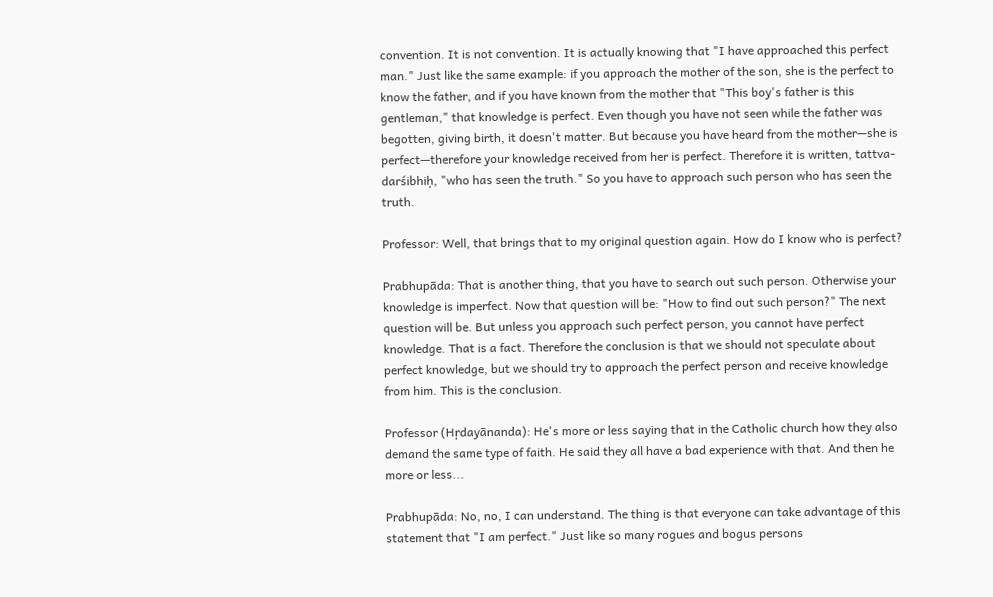convention. It is not convention. It is actually knowing that "I have approached this perfect man." Just like the same example: if you approach the mother of the son, she is the perfect to know the father, and if you have known from the mother that "This boy's father is this gentleman," that knowledge is perfect. Even though you have not seen while the father was begotten, giving birth, it doesn't matter. But because you have heard from the mother—she is perfect—therefore your knowledge received from her is perfect. Therefore it is written, tattva-darśibhiḥ, "who has seen the truth." So you have to approach such person who has seen the truth.

Professor: Well, that brings that to my original question again. How do I know who is perfect?

Prabhupāda: That is another thing, that you have to search out such person. Otherwise your knowledge is imperfect. Now that question will be: "How to find out such person?" The next question will be. But unless you approach such perfect person, you cannot have perfect knowledge. That is a fact. Therefore the conclusion is that we should not speculate about perfect knowledge, but we should try to approach the perfect person and receive knowledge from him. This is the conclusion.

Professor (Hṛdayānanda): He's more or less saying that in the Catholic church how they also demand the same type of faith. He said they all have a bad experience with that. And then he more or less...

Prabhupāda: No, no, I can understand. The thing is that everyone can take advantage of this statement that "I am perfect." Just like so many rogues and bogus persons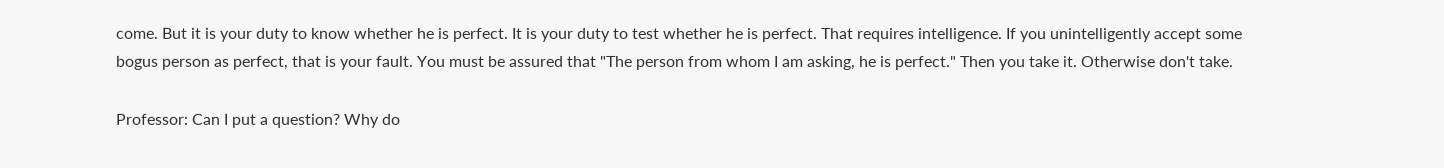come. But it is your duty to know whether he is perfect. It is your duty to test whether he is perfect. That requires intelligence. If you unintelligently accept some bogus person as perfect, that is your fault. You must be assured that "The person from whom I am asking, he is perfect." Then you take it. Otherwise don't take.

Professor: Can I put a question? Why do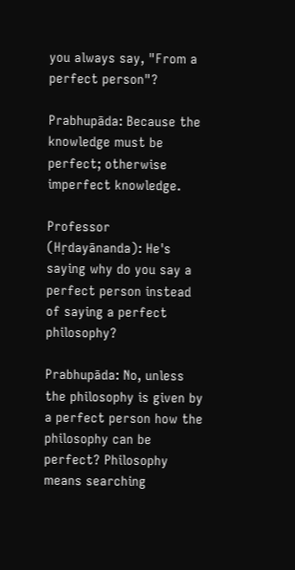you always say, "From a perfect person"?

Prabhupāda: Because the knowledge must be perfect; otherwise imperfect knowledge.

Professor (Hṛdayānanda): He's saying why do you say a perfect person instead of saying a perfect philosophy?

Prabhupāda: No, unless the philosophy is given by a perfect person how the philosophy can be perfect? Philosophy means searching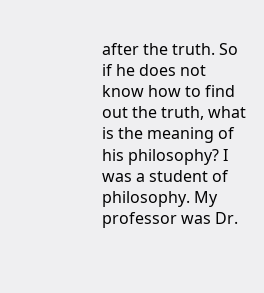after the truth. So if he does not know how to find out the truth, what is the meaning of his philosophy? I was a student of philosophy. My professor was Dr.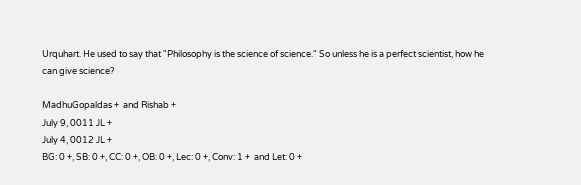Urquhart. He used to say that "Philosophy is the science of science." So unless he is a perfect scientist, how he can give science?

MadhuGopaldas +  and Rishab +
July 9, 0011 JL +
July 4, 0012 JL +
BG: 0 +, SB: 0 +, CC: 0 +, OB: 0 +, Lec: 0 +, Conv: 1 +  and Let: 0 +